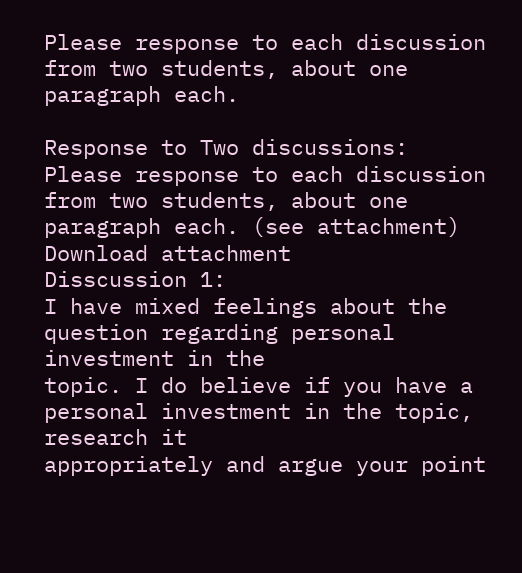Please response to each discussion from two students, about one paragraph each.

Response to Two discussions:
Please response to each discussion from two students, about one paragraph each. (see attachment)
Download attachment
Disscussion 1:
I have mixed feelings about the question regarding personal investment in the
topic. I do believe if you have a personal investment in the topic, research it
appropriately and argue your point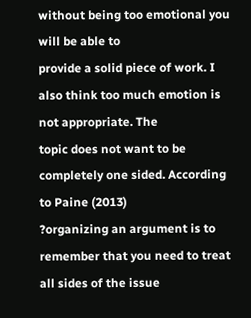without being too emotional you will be able to
provide a solid piece of work. I also think too much emotion is not appropriate. The
topic does not want to be completely one sided. According to Paine (2013)
?organizing an argument is to remember that you need to treat all sides of the issue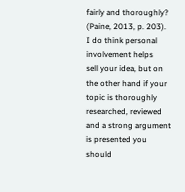fairly and thoroughly? (Paine, 2013, p. 203). I do think personal involvement helps
sell your idea, but on the other hand if your topic is thoroughly researched, reviewed
and a strong argument is presented you should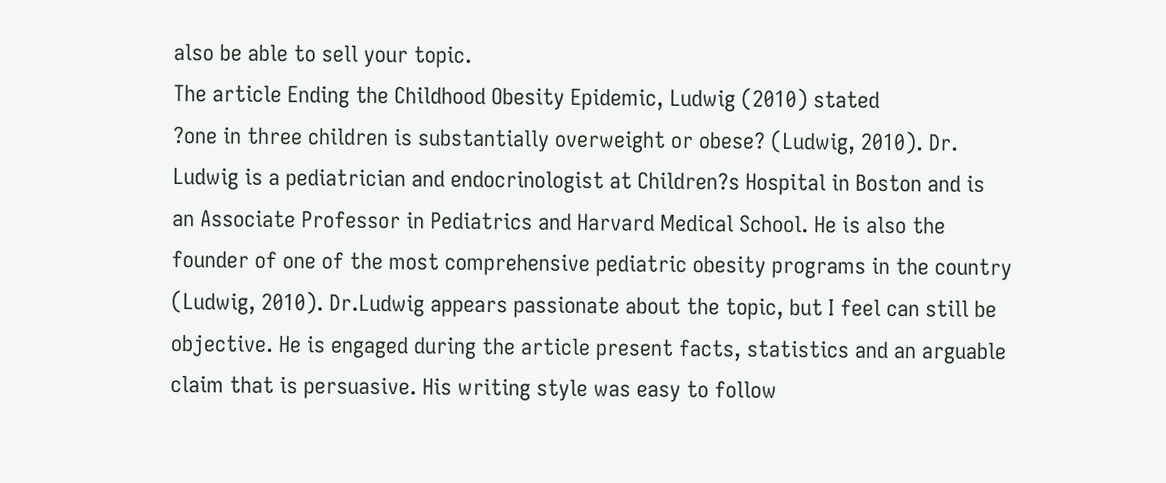also be able to sell your topic.
The article Ending the Childhood Obesity Epidemic, Ludwig (2010) stated
?one in three children is substantially overweight or obese? (Ludwig, 2010). Dr.
Ludwig is a pediatrician and endocrinologist at Children?s Hospital in Boston and is
an Associate Professor in Pediatrics and Harvard Medical School. He is also the
founder of one of the most comprehensive pediatric obesity programs in the country
(Ludwig, 2010). Dr.Ludwig appears passionate about the topic, but I feel can still be
objective. He is engaged during the article present facts, statistics and an arguable
claim that is persuasive. His writing style was easy to follow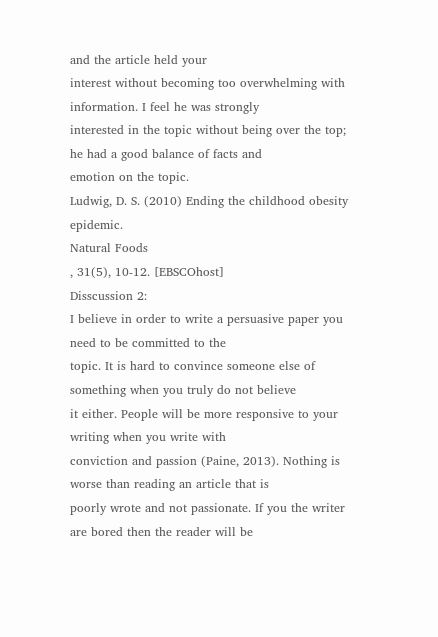and the article held your
interest without becoming too overwhelming with information. I feel he was strongly
interested in the topic without being over the top; he had a good balance of facts and
emotion on the topic.
Ludwig, D. S. (2010) Ending the childhood obesity epidemic.
Natural Foods
, 31(5), 10-12. [EBSCOhost]
Disscussion 2:
I believe in order to write a persuasive paper you need to be committed to the
topic. It is hard to convince someone else of something when you truly do not believe
it either. People will be more responsive to your writing when you write with
conviction and passion (Paine, 2013). Nothing is worse than reading an article that is
poorly wrote and not passionate. If you the writer are bored then the reader will be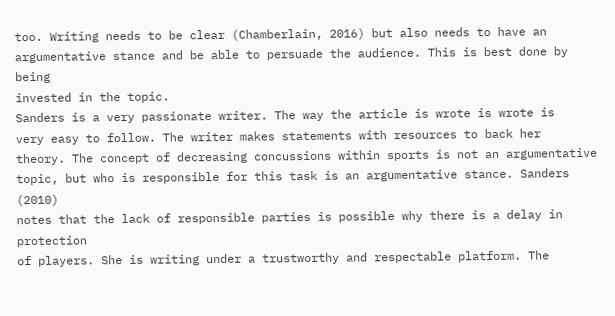too. Writing needs to be clear (Chamberlain, 2016) but also needs to have an
argumentative stance and be able to persuade the audience. This is best done by being
invested in the topic.
Sanders is a very passionate writer. The way the article is wrote is wrote is
very easy to follow. The writer makes statements with resources to back her
theory. The concept of decreasing concussions within sports is not an argumentative
topic, but who is responsible for this task is an argumentative stance. Sanders (2010)
notes that the lack of responsible parties is possible why there is a delay in protection
of players. She is writing under a trustworthy and respectable platform. The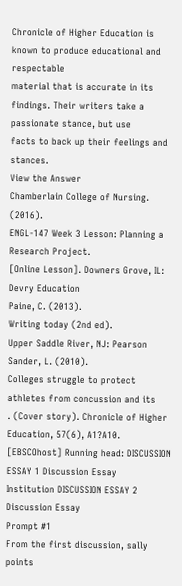Chronicle of Higher Education is known to produce educational and respectable
material that is accurate in its findings. Their writers take a passionate stance, but use
facts to back up their feelings and stances.
View the Answer
Chamberlain College of Nursing. (2016).
ENGL-147 Week 3 Lesson: Planning a
Research Project.
[Online Lesson]. Downers Grove, IL: Devry Education
Paine, C. (2013).
Writing today (2nd ed).
Upper Saddle River, NJ: Pearson
Sander, L. (2010).
Colleges struggle to protect athletes from concussion and its
. (Cover story). Chronicle of Higher Education, 57(6), A1?A10.
[EBSCOhost] Running head: DISCUSSION ESSAY 1 Discussion Essay
Institution DISCUSSION ESSAY 2 Discussion Essay
Prompt #1
From the first discussion, sally points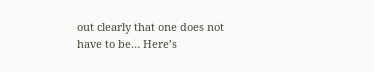out clearly that one does not have to be… Here’s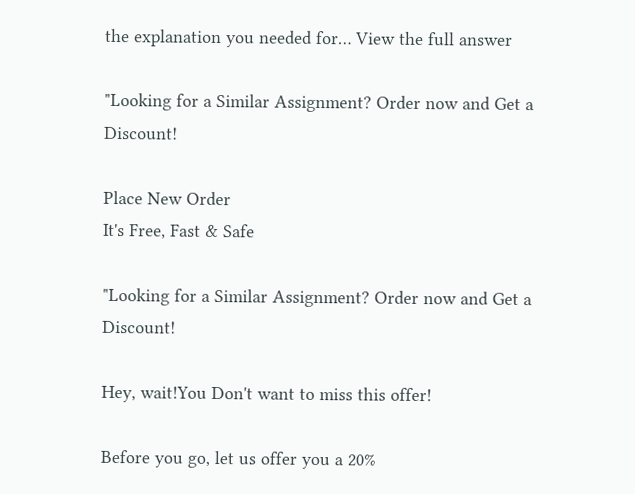the explanation you needed for… View the full answer

"Looking for a Similar Assignment? Order now and Get a Discount!

Place New Order
It's Free, Fast & Safe

"Looking for a Similar Assignment? Order now and Get a Discount!

Hey, wait!You Don't want to miss this offer!

Before you go, let us offer you a 20%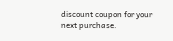discount coupon for your next purchase.